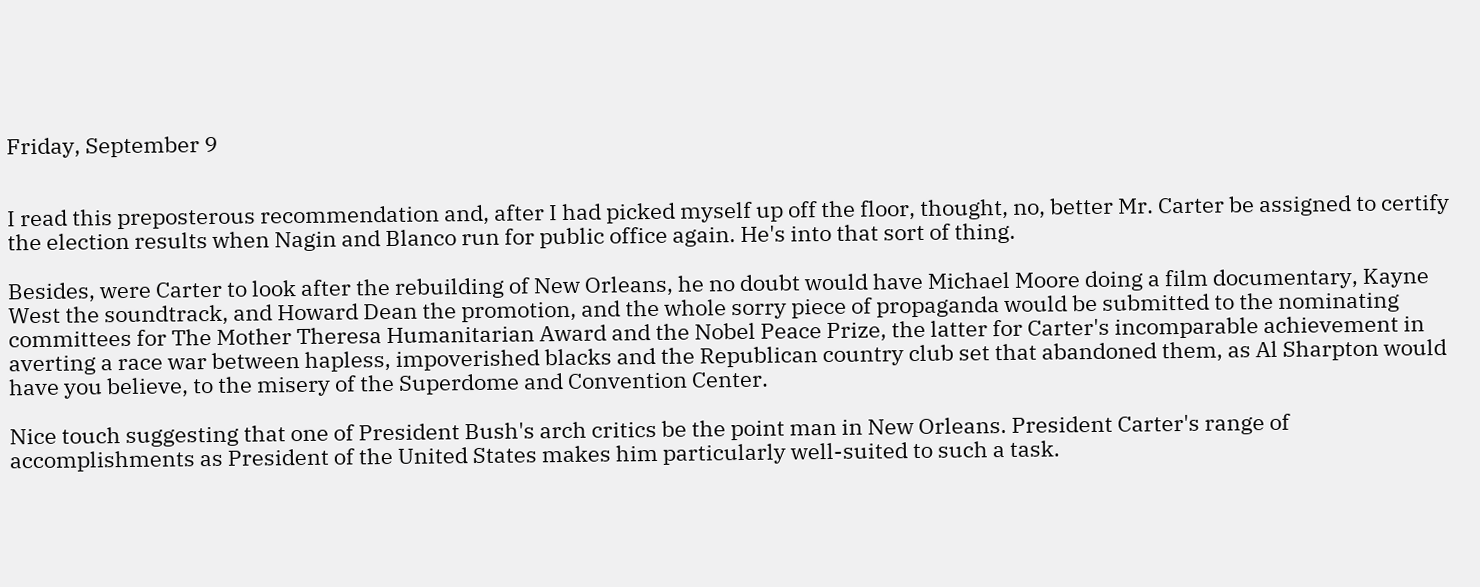Friday, September 9


I read this preposterous recommendation and, after I had picked myself up off the floor, thought, no, better Mr. Carter be assigned to certify the election results when Nagin and Blanco run for public office again. He's into that sort of thing.

Besides, were Carter to look after the rebuilding of New Orleans, he no doubt would have Michael Moore doing a film documentary, Kayne West the soundtrack, and Howard Dean the promotion, and the whole sorry piece of propaganda would be submitted to the nominating committees for The Mother Theresa Humanitarian Award and the Nobel Peace Prize, the latter for Carter's incomparable achievement in averting a race war between hapless, impoverished blacks and the Republican country club set that abandoned them, as Al Sharpton would have you believe, to the misery of the Superdome and Convention Center.

Nice touch suggesting that one of President Bush's arch critics be the point man in New Orleans. President Carter's range of accomplishments as President of the United States makes him particularly well-suited to such a task.